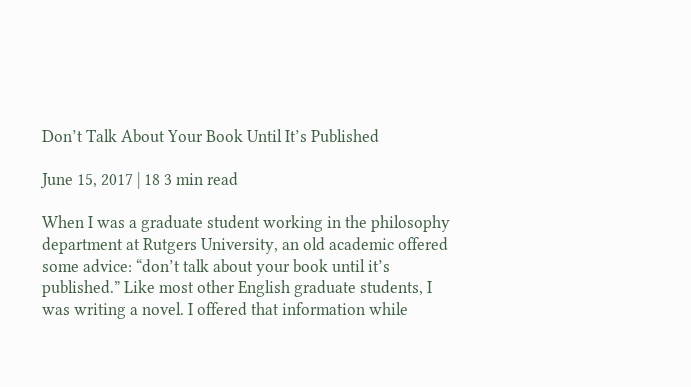Don’t Talk About Your Book Until It’s Published

June 15, 2017 | 18 3 min read

When I was a graduate student working in the philosophy department at Rutgers University, an old academic offered some advice: “don’t talk about your book until it’s published.” Like most other English graduate students, I was writing a novel. I offered that information while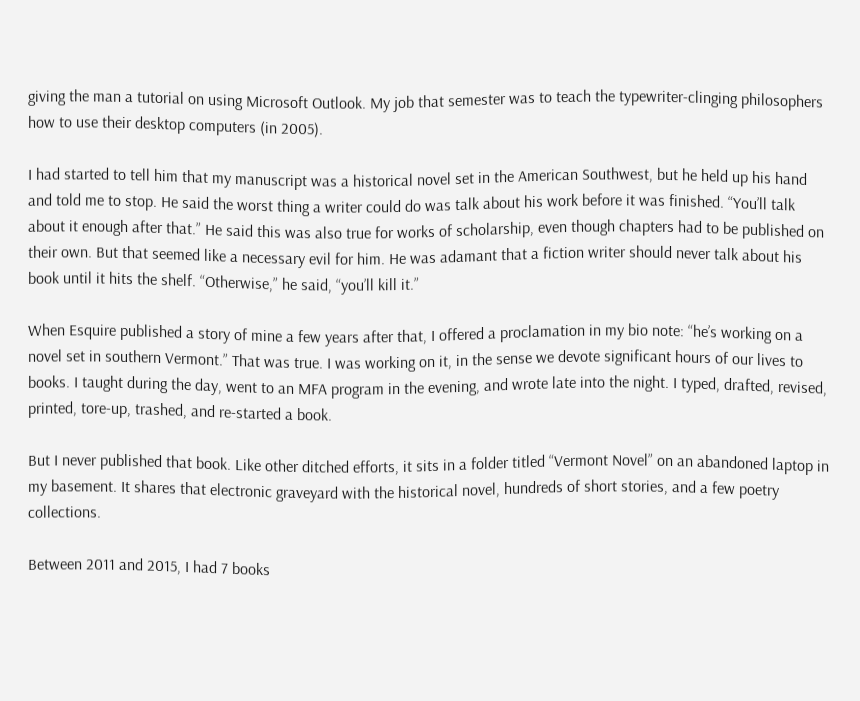giving the man a tutorial on using Microsoft Outlook. My job that semester was to teach the typewriter-clinging philosophers how to use their desktop computers (in 2005).

I had started to tell him that my manuscript was a historical novel set in the American Southwest, but he held up his hand and told me to stop. He said the worst thing a writer could do was talk about his work before it was finished. “You’ll talk about it enough after that.” He said this was also true for works of scholarship, even though chapters had to be published on their own. But that seemed like a necessary evil for him. He was adamant that a fiction writer should never talk about his book until it hits the shelf. “Otherwise,” he said, “you’ll kill it.”

When Esquire published a story of mine a few years after that, I offered a proclamation in my bio note: “he’s working on a novel set in southern Vermont.” That was true. I was working on it, in the sense we devote significant hours of our lives to books. I taught during the day, went to an MFA program in the evening, and wrote late into the night. I typed, drafted, revised, printed, tore-up, trashed, and re-started a book.

But I never published that book. Like other ditched efforts, it sits in a folder titled “Vermont Novel” on an abandoned laptop in my basement. It shares that electronic graveyard with the historical novel, hundreds of short stories, and a few poetry collections.

Between 2011 and 2015, I had 7 books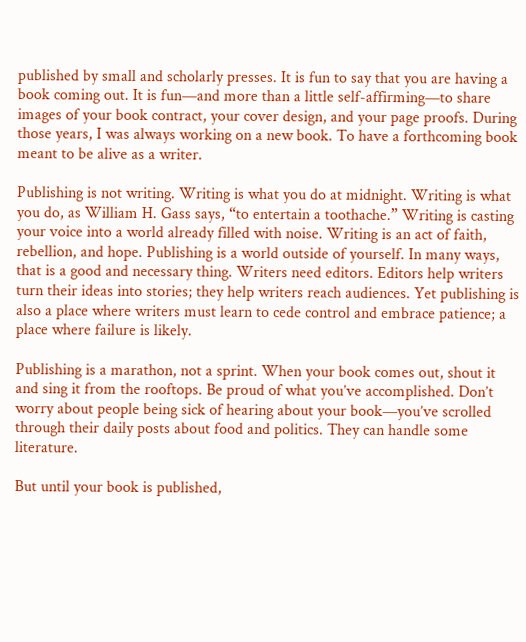published by small and scholarly presses. It is fun to say that you are having a book coming out. It is fun—and more than a little self-affirming—to share images of your book contract, your cover design, and your page proofs. During those years, I was always working on a new book. To have a forthcoming book meant to be alive as a writer.

Publishing is not writing. Writing is what you do at midnight. Writing is what you do, as William H. Gass says, “to entertain a toothache.” Writing is casting your voice into a world already filled with noise. Writing is an act of faith, rebellion, and hope. Publishing is a world outside of yourself. In many ways, that is a good and necessary thing. Writers need editors. Editors help writers turn their ideas into stories; they help writers reach audiences. Yet publishing is also a place where writers must learn to cede control and embrace patience; a place where failure is likely.

Publishing is a marathon, not a sprint. When your book comes out, shout it and sing it from the rooftops. Be proud of what you’ve accomplished. Don’t worry about people being sick of hearing about your book—you’ve scrolled through their daily posts about food and politics. They can handle some literature.

But until your book is published,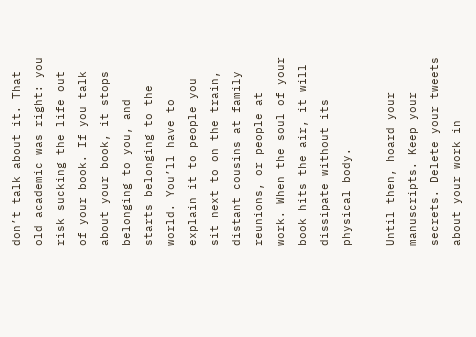don’t talk about it. That old academic was right: you risk sucking the life out of your book. If you talk about your book, it stops belonging to you, and starts belonging to the world. You’ll have to explain it to people you sit next to on the train, distant cousins at family reunions, or people at work. When the soul of your book hits the air, it will dissipate without its physical body.

Until then, hoard your manuscripts. Keep your secrets. Delete your tweets about your work in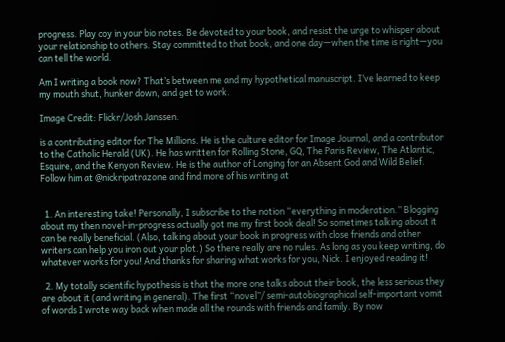progress. Play coy in your bio notes. Be devoted to your book, and resist the urge to whisper about your relationship to others. Stay committed to that book, and one day—when the time is right—you can tell the world.

Am I writing a book now? That’s between me and my hypothetical manuscript. I’ve learned to keep my mouth shut, hunker down, and get to work.

Image Credit: Flickr/Josh Janssen.

is a contributing editor for The Millions. He is the culture editor for Image Journal, and a contributor to the Catholic Herald (UK). He has written for Rolling Stone, GQ, The Paris Review, The Atlantic, Esquire, and the Kenyon Review. He is the author of Longing for an Absent God and Wild Belief. Follow him at @nickripatrazone and find more of his writing at


  1. An interesting take! Personally, I subscribe to the notion “everything in moderation.” Blogging about my then novel-in-progress actually got me my first book deal! So sometimes talking about it can be really beneficial. (Also, talking about your book in progress with close friends and other writers can help you iron out your plot.) So there really are no rules. As long as you keep writing, do whatever works for you! And thanks for sharing what works for you, Nick. I enjoyed reading it!

  2. My totally scientific hypothesis is that the more one talks about their book, the less serious they are about it (and writing in general). The first “novel”/ semi-autobiographical self-important vomit of words I wrote way back when made all the rounds with friends and family. By now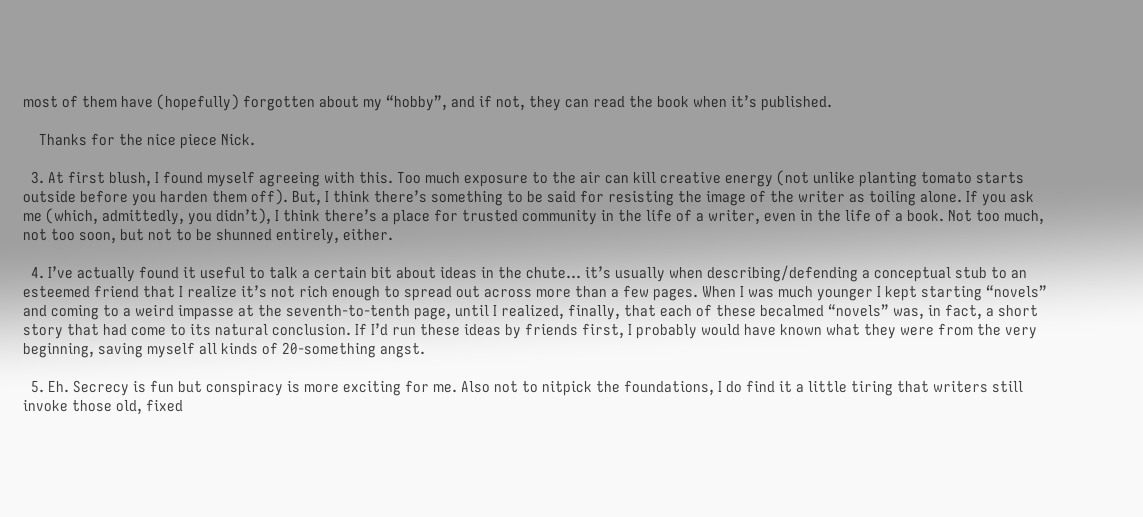most of them have (hopefully) forgotten about my “hobby”, and if not, they can read the book when it’s published.

    Thanks for the nice piece Nick.

  3. At first blush, I found myself agreeing with this. Too much exposure to the air can kill creative energy (not unlike planting tomato starts outside before you harden them off). But, I think there’s something to be said for resisting the image of the writer as toiling alone. If you ask me (which, admittedly, you didn’t), I think there’s a place for trusted community in the life of a writer, even in the life of a book. Not too much, not too soon, but not to be shunned entirely, either.

  4. I’ve actually found it useful to talk a certain bit about ideas in the chute… it’s usually when describing/defending a conceptual stub to an esteemed friend that I realize it’s not rich enough to spread out across more than a few pages. When I was much younger I kept starting “novels” and coming to a weird impasse at the seventh-to-tenth page, until I realized, finally, that each of these becalmed “novels” was, in fact, a short story that had come to its natural conclusion. If I’d run these ideas by friends first, I probably would have known what they were from the very beginning, saving myself all kinds of 20-something angst.

  5. Eh. Secrecy is fun but conspiracy is more exciting for me. Also not to nitpick the foundations, I do find it a little tiring that writers still invoke those old, fixed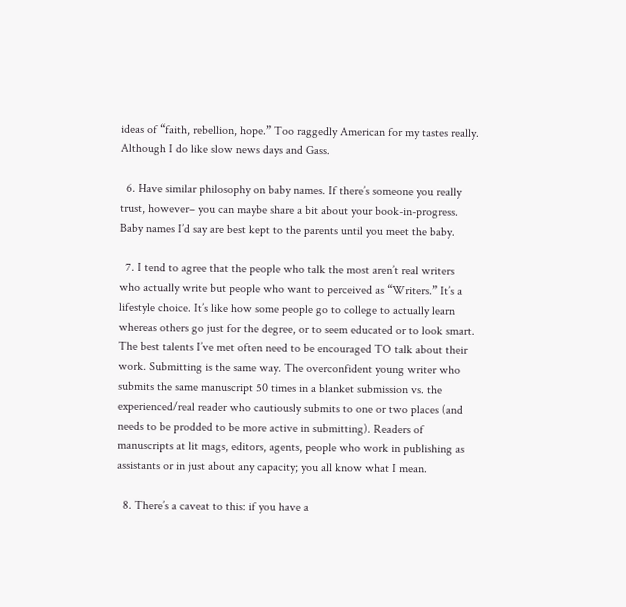ideas of “faith, rebellion, hope.” Too raggedly American for my tastes really. Although I do like slow news days and Gass.

  6. Have similar philosophy on baby names. If there’s someone you really trust, however– you can maybe share a bit about your book-in-progress. Baby names I’d say are best kept to the parents until you meet the baby.

  7. I tend to agree that the people who talk the most aren’t real writers who actually write but people who want to perceived as “Writers.” It’s a lifestyle choice. It’s like how some people go to college to actually learn whereas others go just for the degree, or to seem educated or to look smart. The best talents I’ve met often need to be encouraged TO talk about their work. Submitting is the same way. The overconfident young writer who submits the same manuscript 50 times in a blanket submission vs. the experienced/real reader who cautiously submits to one or two places (and needs to be prodded to be more active in submitting). Readers of manuscripts at lit mags, editors, agents, people who work in publishing as assistants or in just about any capacity; you all know what I mean.

  8. There’s a caveat to this: if you have a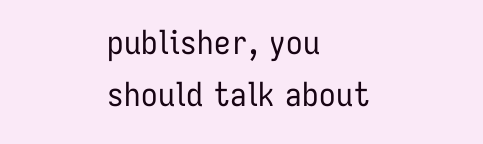publisher, you should talk about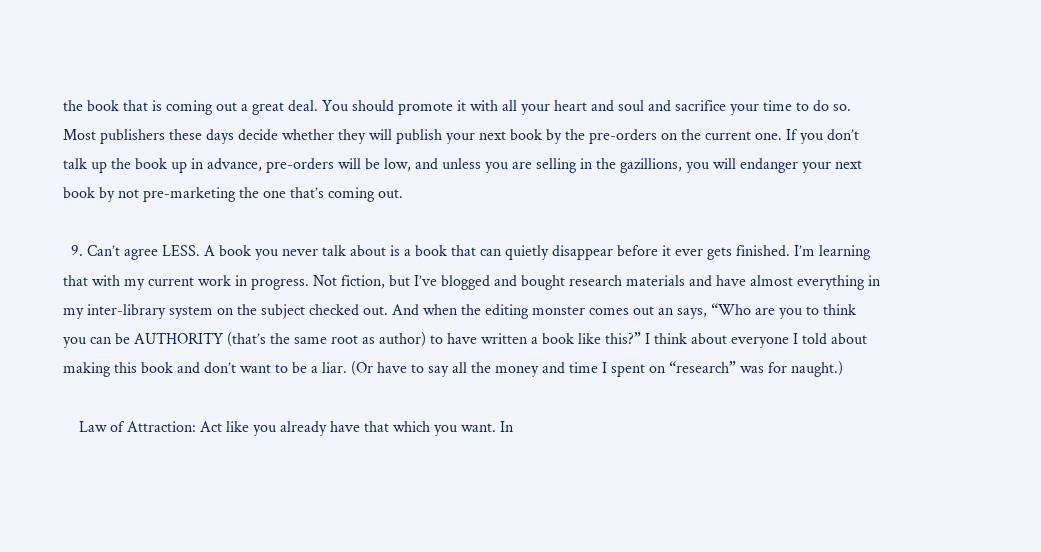the book that is coming out a great deal. You should promote it with all your heart and soul and sacrifice your time to do so. Most publishers these days decide whether they will publish your next book by the pre-orders on the current one. If you don’t talk up the book up in advance, pre-orders will be low, and unless you are selling in the gazillions, you will endanger your next book by not pre-marketing the one that’s coming out.

  9. Can’t agree LESS. A book you never talk about is a book that can quietly disappear before it ever gets finished. I’m learning that with my current work in progress. Not fiction, but I’ve blogged and bought research materials and have almost everything in my inter-library system on the subject checked out. And when the editing monster comes out an says, “Who are you to think you can be AUTHORITY (that’s the same root as author) to have written a book like this?” I think about everyone I told about making this book and don’t want to be a liar. (Or have to say all the money and time I spent on “research” was for naught.)

    Law of Attraction: Act like you already have that which you want. In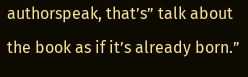authorspeak, that’s” talk about the book as if it’s already born.”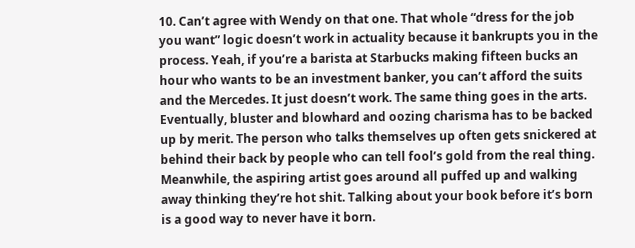10. Can’t agree with Wendy on that one. That whole “dress for the job you want” logic doesn’t work in actuality because it bankrupts you in the process. Yeah, if you’re a barista at Starbucks making fifteen bucks an hour who wants to be an investment banker, you can’t afford the suits and the Mercedes. It just doesn’t work. The same thing goes in the arts. Eventually, bluster and blowhard and oozing charisma has to be backed up by merit. The person who talks themselves up often gets snickered at behind their back by people who can tell fool’s gold from the real thing. Meanwhile, the aspiring artist goes around all puffed up and walking away thinking they’re hot shit. Talking about your book before it’s born is a good way to never have it born.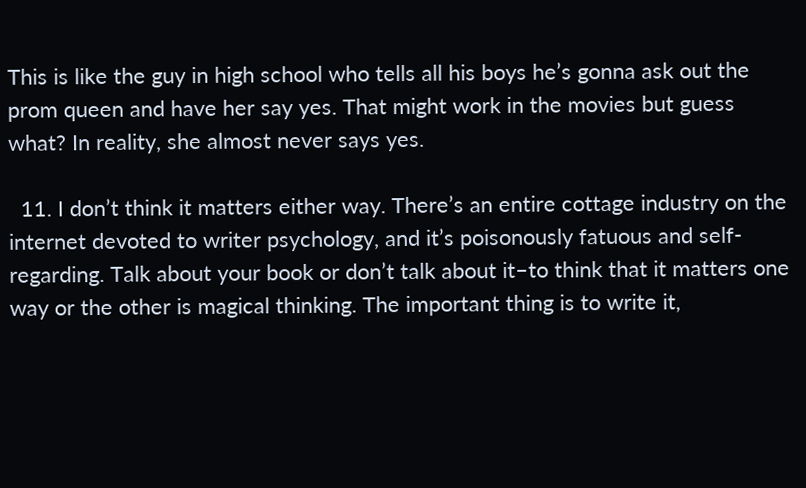This is like the guy in high school who tells all his boys he’s gonna ask out the prom queen and have her say yes. That might work in the movies but guess what? In reality, she almost never says yes.

  11. I don’t think it matters either way. There’s an entire cottage industry on the internet devoted to writer psychology, and it’s poisonously fatuous and self-regarding. Talk about your book or don’t talk about it–to think that it matters one way or the other is magical thinking. The important thing is to write it,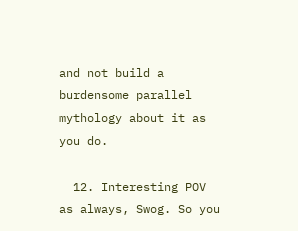and not build a burdensome parallel mythology about it as you do.

  12. Interesting POV as always, Swog. So you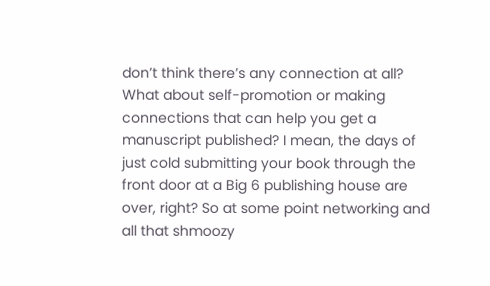don’t think there’s any connection at all? What about self-promotion or making connections that can help you get a manuscript published? I mean, the days of just cold submitting your book through the front door at a Big 6 publishing house are over, right? So at some point networking and all that shmoozy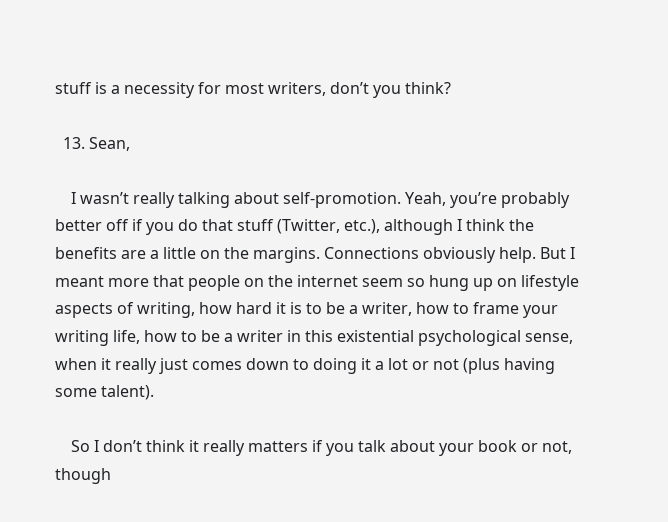stuff is a necessity for most writers, don’t you think?

  13. Sean,

    I wasn’t really talking about self-promotion. Yeah, you’re probably better off if you do that stuff (Twitter, etc.), although I think the benefits are a little on the margins. Connections obviously help. But I meant more that people on the internet seem so hung up on lifestyle aspects of writing, how hard it is to be a writer, how to frame your writing life, how to be a writer in this existential psychological sense, when it really just comes down to doing it a lot or not (plus having some talent).

    So I don’t think it really matters if you talk about your book or not, though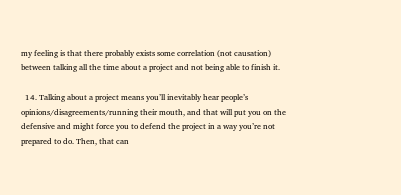my feeling is that there probably exists some correlation (not causation) between talking all the time about a project and not being able to finish it.

  14. Talking about a project means you’ll inevitably hear people’s opinions/disagreements/running their mouth, and that will put you on the defensive and might force you to defend the project in a way you’re not prepared to do. Then, that can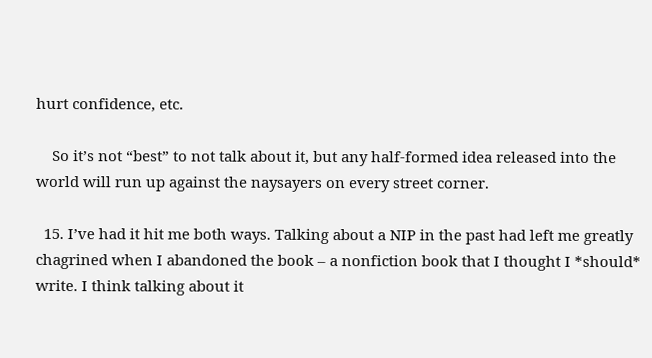hurt confidence, etc.

    So it’s not “best” to not talk about it, but any half-formed idea released into the world will run up against the naysayers on every street corner.

  15. I’ve had it hit me both ways. Talking about a NIP in the past had left me greatly chagrined when I abandoned the book – a nonfiction book that I thought I *should* write. I think talking about it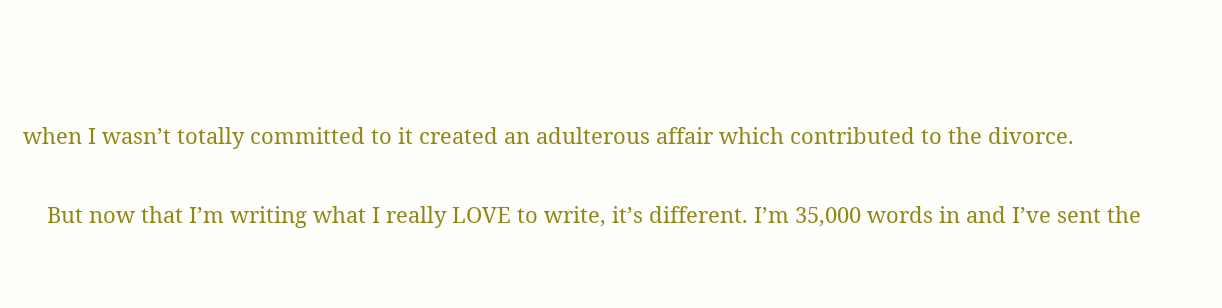when I wasn’t totally committed to it created an adulterous affair which contributed to the divorce.

    But now that I’m writing what I really LOVE to write, it’s different. I’m 35,000 words in and I’ve sent the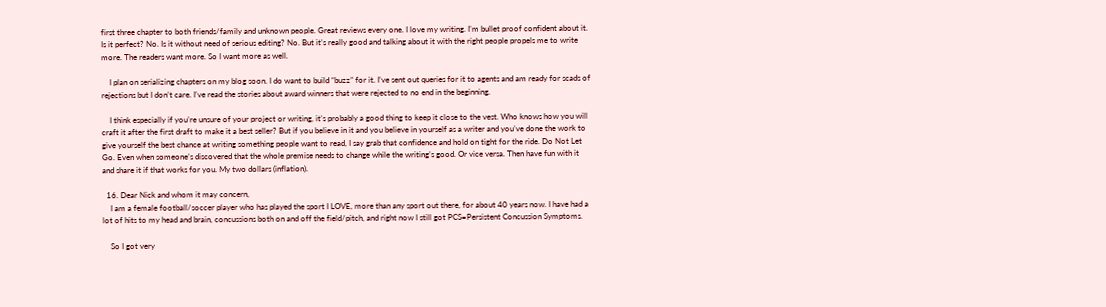first three chapter to both friends/family and unknown people. Great reviews every one. I love my writing. I’m bullet proof confident about it. Is it perfect? No. Is it without need of serious editing? No. But it’s really good and talking about it with the right people propels me to write more. The readers want more. So I want more as well.

    I plan on serializing chapters on my blog soon. I do want to build “buzz” for it. I’ve sent out queries for it to agents and am ready for scads of rejections but I don’t care. I’ve read the stories about award winners that were rejected to no end in the beginning.

    I think especially if you’re unsure of your project or writing, it’s probably a good thing to keep it close to the vest. Who knows how you will craft it after the first draft to make it a best seller? But if you believe in it and you believe in yourself as a writer and you’ve done the work to give yourself the best chance at writing something people want to read, I say grab that confidence and hold on tight for the ride. Do Not Let Go. Even when someone’s discovered that the whole premise needs to change while the writing’s good. Or vice versa. Then have fun with it and share it if that works for you. My two dollars (inflation).

  16. Dear Nick and whom it may concern,
    I am a female football/soccer player who has played the sport I LOVE, more than any sport out there, for about 40 years now. I have had a lot of hits to my head and brain, concussions both on and off the field/pitch, and right now I still got PCS=Persistent Concussion Symptoms.

    So I got very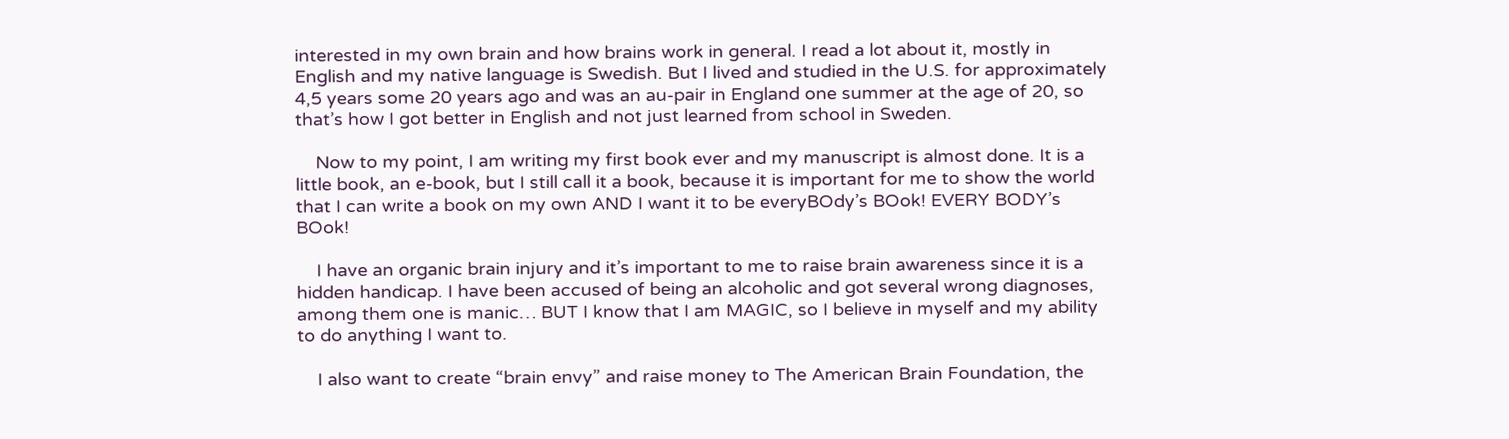interested in my own brain and how brains work in general. I read a lot about it, mostly in English and my native language is Swedish. But I lived and studied in the U.S. for approximately 4,5 years some 20 years ago and was an au-pair in England one summer at the age of 20, so that’s how I got better in English and not just learned from school in Sweden.

    Now to my point, I am writing my first book ever and my manuscript is almost done. It is a little book, an e-book, but I still call it a book, because it is important for me to show the world that I can write a book on my own AND I want it to be everyBOdy’s BOok! EVERY BODY’s BOok!

    I have an organic brain injury and it’s important to me to raise brain awareness since it is a hidden handicap. I have been accused of being an alcoholic and got several wrong diagnoses, among them one is manic… BUT I know that I am MAGIC, so I believe in myself and my ability to do anything I want to.

    I also want to create “brain envy” and raise money to The American Brain Foundation, the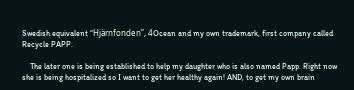Swedish equivalent “Hjärnfonden”, 4Ocean and my own trademark, first company called Recycle PAPP.

    The later one is being established to help my daughter who is also named Papp. Right now she is being hospitalized so I want to get her healthy again! AND, to get my own brain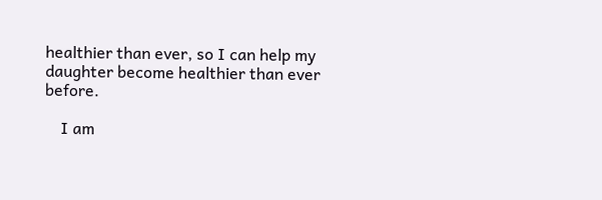healthier than ever, so I can help my daughter become healthier than ever before.

    I am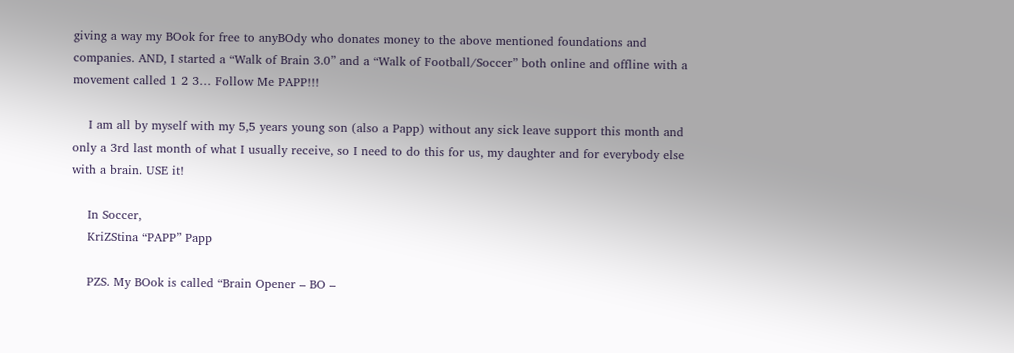giving a way my BOok for free to anyBOdy who donates money to the above mentioned foundations and companies. AND, I started a “Walk of Brain 3.0” and a “Walk of Football/Soccer” both online and offline with a movement called 1 2 3… Follow Me PAPP!!!

    I am all by myself with my 5,5 years young son (also a Papp) without any sick leave support this month and only a 3rd last month of what I usually receive, so I need to do this for us, my daughter and for everybody else with a brain. USE it!

    In Soccer,
    KriZStina “PAPP” Papp

    PZS. My BOok is called “Brain Opener – BO –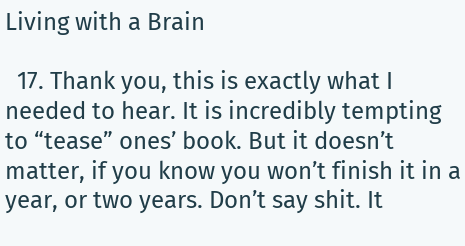Living with a Brain

  17. Thank you, this is exactly what I needed to hear. It is incredibly tempting to “tease” ones’ book. But it doesn’t matter, if you know you won’t finish it in a year, or two years. Don’t say shit. It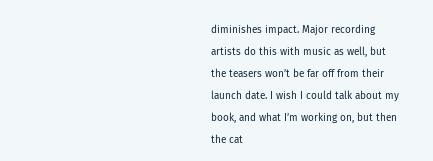diminishes impact. Major recording artists do this with music as well, but the teasers won’t be far off from their launch date. I wish I could talk about my book, and what I’m working on, but then the cat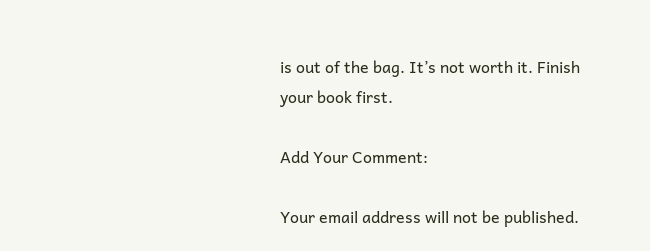is out of the bag. It’s not worth it. Finish your book first.

Add Your Comment:

Your email address will not be published.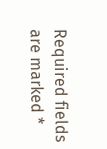Required fields are marked *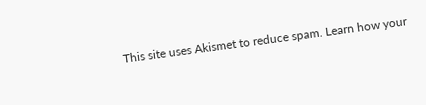This site uses Akismet to reduce spam. Learn how your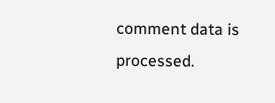comment data is processed.